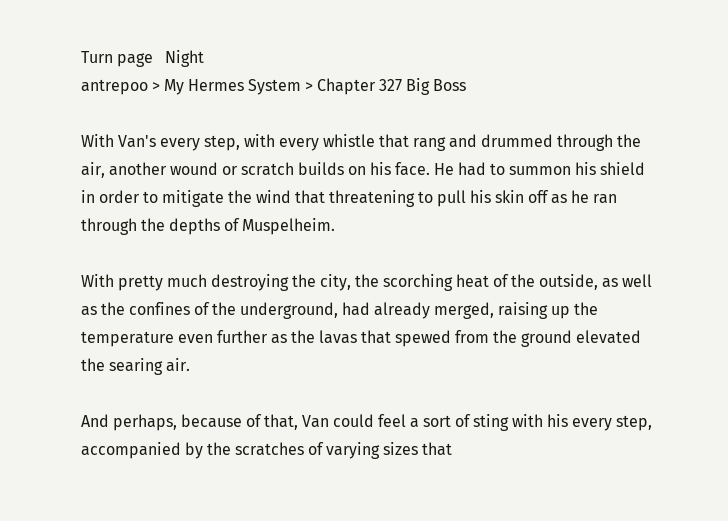Turn page   Night
antrepoo > My Hermes System > Chapter 327 Big Boss

With Van's every step, with every whistle that rang and drummed through the air, another wound or scratch builds on his face. He had to summon his shield in order to mitigate the wind that threatening to pull his skin off as he ran through the depths of Muspelheim.

With pretty much destroying the city, the scorching heat of the outside, as well as the confines of the underground, had already merged, raising up the temperature even further as the lavas that spewed from the ground elevated the searing air.

And perhaps, because of that, Van could feel a sort of sting with his every step, accompanied by the scratches of varying sizes that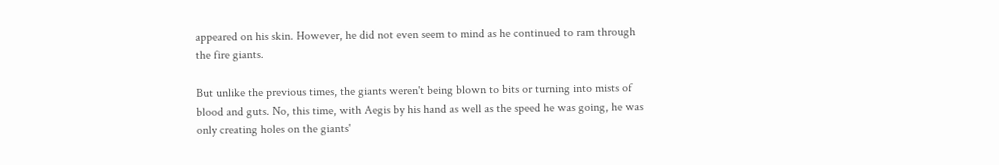appeared on his skin. However, he did not even seem to mind as he continued to ram through the fire giants.

But unlike the previous times, the giants weren't being blown to bits or turning into mists of blood and guts. No, this time, with Aegis by his hand as well as the speed he was going, he was only creating holes on the giants'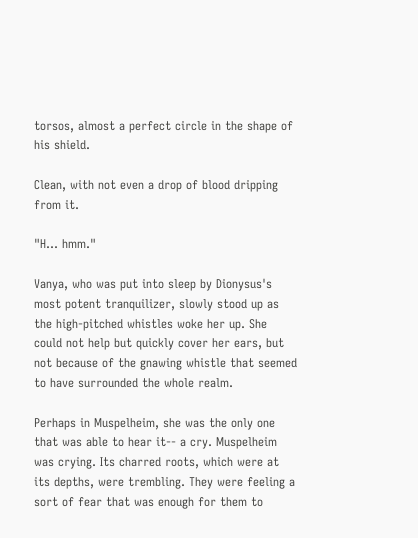torsos, almost a perfect circle in the shape of his shield.

Clean, with not even a drop of blood dripping from it.

"H… hmm."

Vanya, who was put into sleep by Dionysus's most potent tranquilizer, slowly stood up as the high-pitched whistles woke her up. She could not help but quickly cover her ears, but not because of the gnawing whistle that seemed to have surrounded the whole realm.

Perhaps in Muspelheim, she was the only one that was able to hear it-- a cry. Muspelheim was crying. Its charred roots, which were at its depths, were trembling. They were feeling a sort of fear that was enough for them to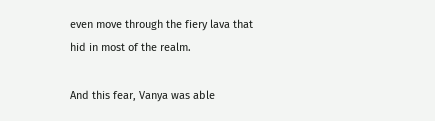even move through the fiery lava that hid in most of the realm.

And this fear, Vanya was able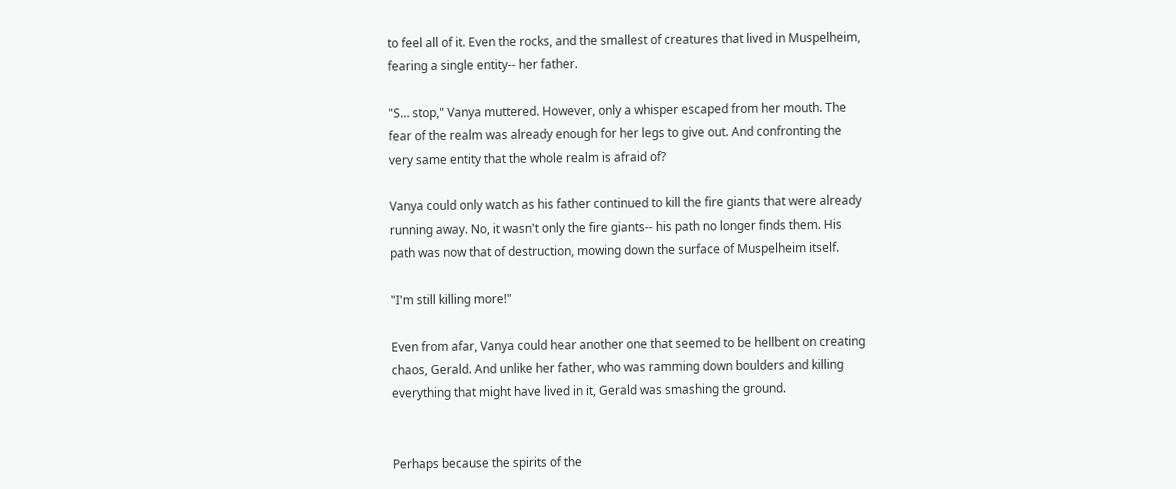to feel all of it. Even the rocks, and the smallest of creatures that lived in Muspelheim, fearing a single entity-- her father.

"S… stop," Vanya muttered. However, only a whisper escaped from her mouth. The fear of the realm was already enough for her legs to give out. And confronting the very same entity that the whole realm is afraid of?

Vanya could only watch as his father continued to kill the fire giants that were already running away. No, it wasn't only the fire giants-- his path no longer finds them. His path was now that of destruction, mowing down the surface of Muspelheim itself.

"I'm still killing more!"

Even from afar, Vanya could hear another one that seemed to be hellbent on creating chaos, Gerald. And unlike her father, who was ramming down boulders and killing everything that might have lived in it, Gerald was smashing the ground.


Perhaps because the spirits of the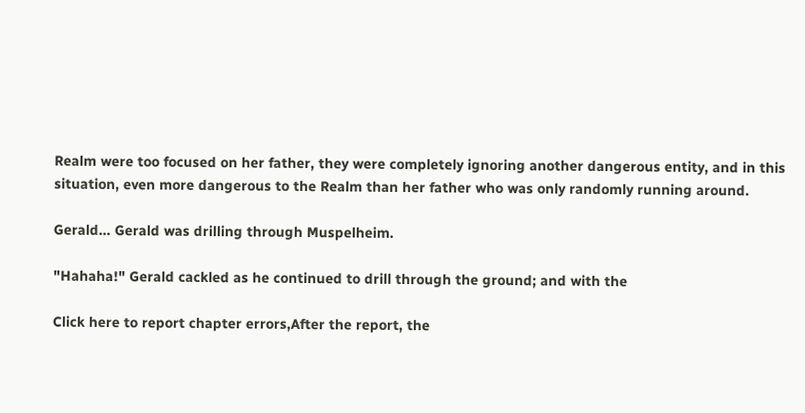Realm were too focused on her father, they were completely ignoring another dangerous entity, and in this situation, even more dangerous to the Realm than her father who was only randomly running around.

Gerald… Gerald was drilling through Muspelheim.

"Hahaha!" Gerald cackled as he continued to drill through the ground; and with the

Click here to report chapter errors,After the report, the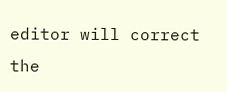editor will correct the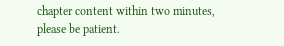chapter content within two minutes, please be patient.